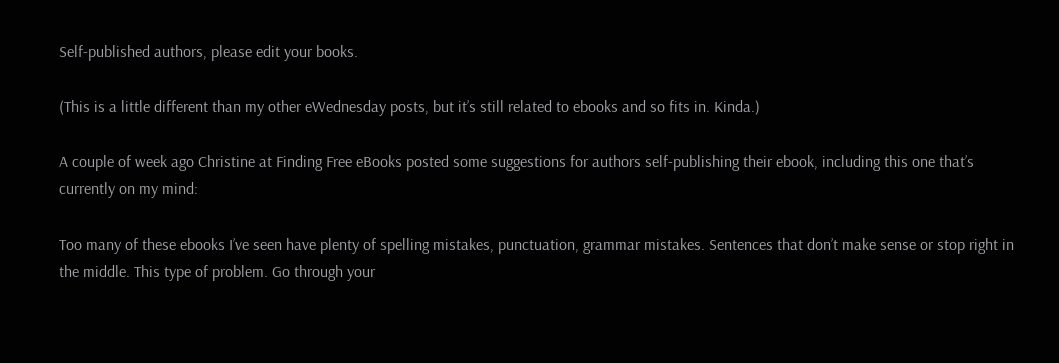Self-published authors, please edit your books.

(This is a little different than my other eWednesday posts, but it’s still related to ebooks and so fits in. Kinda.)

A couple of week ago Christine at Finding Free eBooks posted some suggestions for authors self-publishing their ebook, including this one that’s currently on my mind:

Too many of these ebooks I’ve seen have plenty of spelling mistakes, punctuation, grammar mistakes. Sentences that don’t make sense or stop right in the middle. This type of problem. Go through your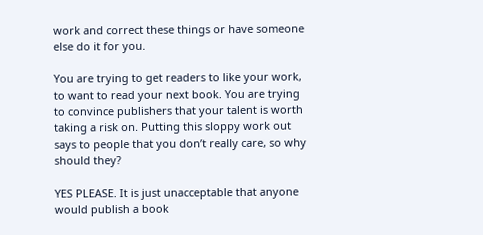work and correct these things or have someone else do it for you.

You are trying to get readers to like your work, to want to read your next book. You are trying to convince publishers that your talent is worth taking a risk on. Putting this sloppy work out says to people that you don’t really care, so why should they?

YES PLEASE. It is just unacceptable that anyone would publish a book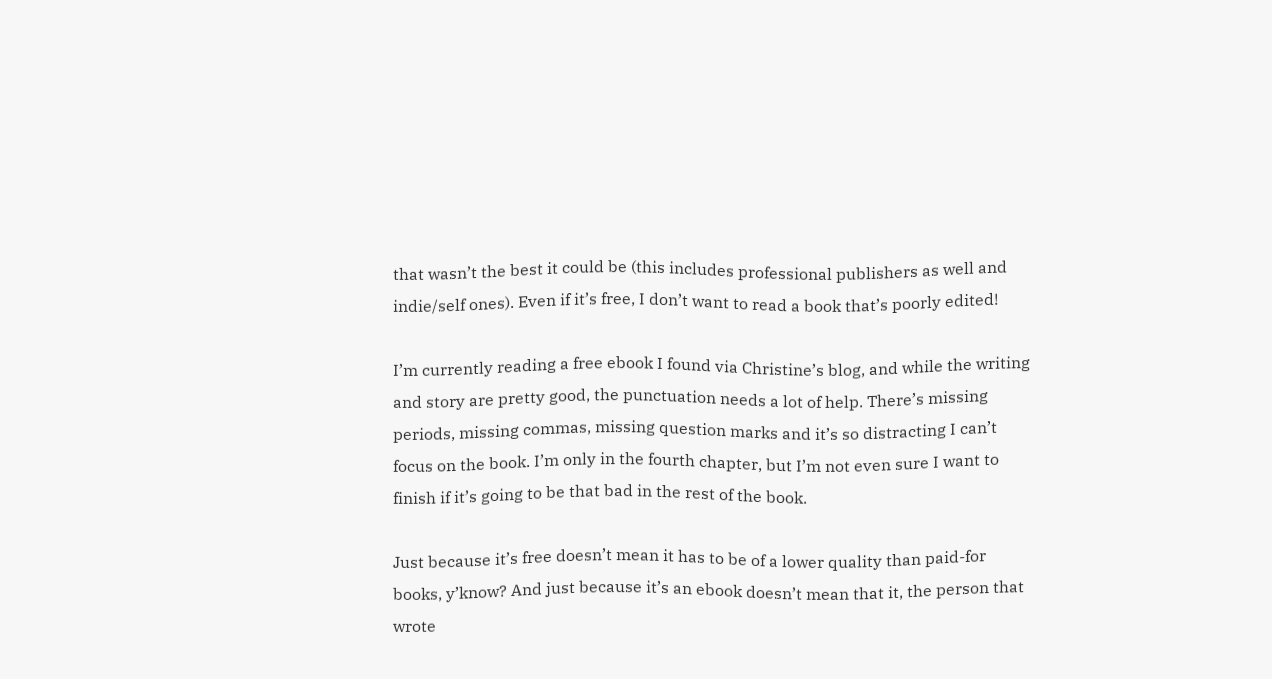that wasn’t the best it could be (this includes professional publishers as well and indie/self ones). Even if it’s free, I don’t want to read a book that’s poorly edited!

I’m currently reading a free ebook I found via Christine’s blog, and while the writing and story are pretty good, the punctuation needs a lot of help. There’s missing periods, missing commas, missing question marks and it’s so distracting I can’t focus on the book. I’m only in the fourth chapter, but I’m not even sure I want to finish if it’s going to be that bad in the rest of the book.

Just because it’s free doesn’t mean it has to be of a lower quality than paid-for books, y’know? And just because it’s an ebook doesn’t mean that it, the person that wrote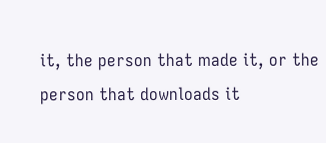it, the person that made it, or the person that downloads it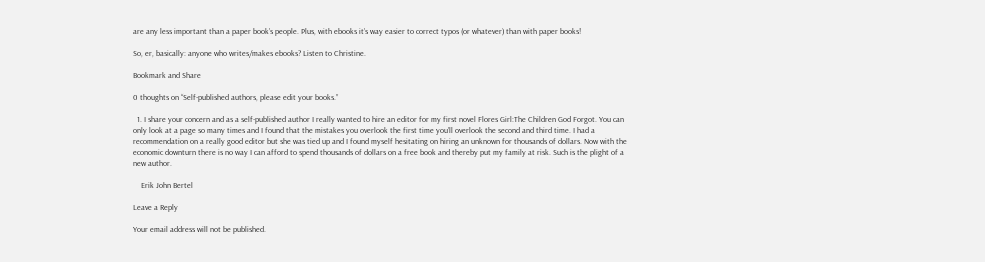are any less important than a paper book’s people. Plus, with ebooks it’s way easier to correct typos (or whatever) than with paper books!

So, er, basically: anyone who writes/makes ebooks? Listen to Christine.

Bookmark and Share

0 thoughts on “Self-published authors, please edit your books.”

  1. I share your concern and as a self-published author I really wanted to hire an editor for my first novel Flores Girl:The Children God Forgot. You can only look at a page so many times and I found that the mistakes you overlook the first time you’ll overlook the second and third time. I had a recommendation on a really good editor but she was tied up and I found myself hesitating on hiring an unknown for thousands of dollars. Now with the economic downturn there is no way I can afford to spend thousands of dollars on a free book and thereby put my family at risk. Such is the plight of a new author.

    Erik John Bertel

Leave a Reply

Your email address will not be published.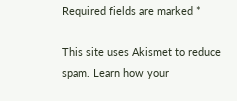Required fields are marked *

This site uses Akismet to reduce spam. Learn how your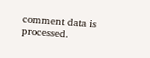comment data is processed.